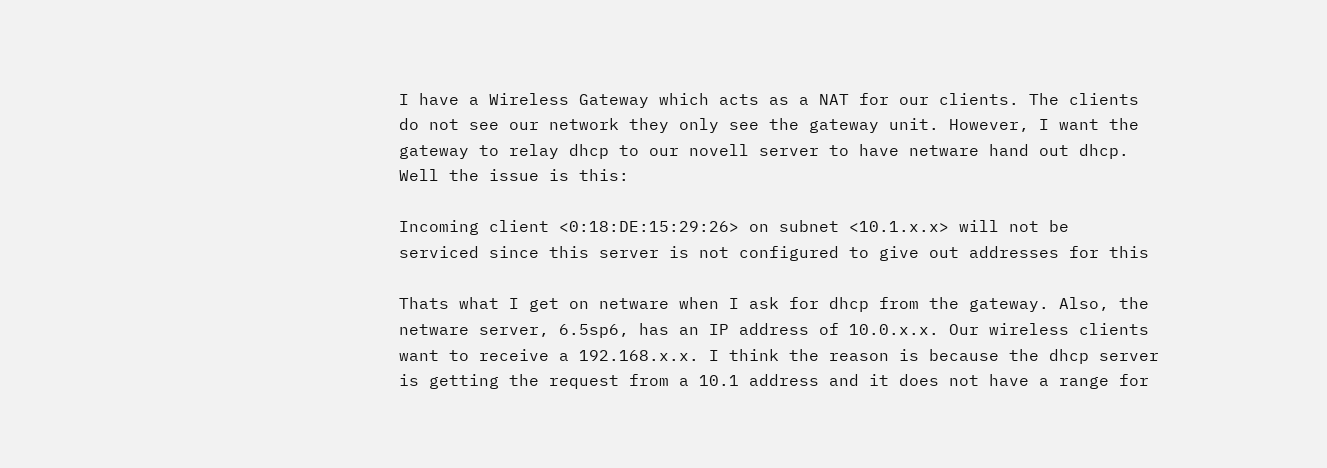I have a Wireless Gateway which acts as a NAT for our clients. The clients
do not see our network they only see the gateway unit. However, I want the
gateway to relay dhcp to our novell server to have netware hand out dhcp.
Well the issue is this:

Incoming client <0:18:DE:15:29:26> on subnet <10.1.x.x> will not be
serviced since this server is not configured to give out addresses for this

Thats what I get on netware when I ask for dhcp from the gateway. Also, the
netware server, 6.5sp6, has an IP address of 10.0.x.x. Our wireless clients
want to receive a 192.168.x.x. I think the reason is because the dhcp server
is getting the request from a 10.1 address and it does not have a range for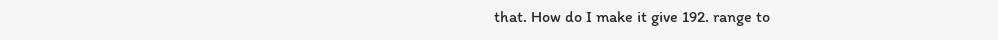that. How do I make it give 192. range to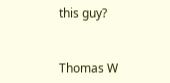this guy?


Thomas W